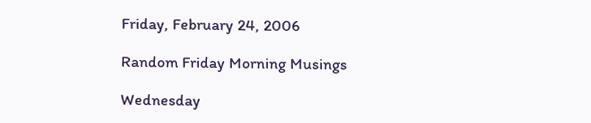Friday, February 24, 2006

Random Friday Morning Musings

Wednesday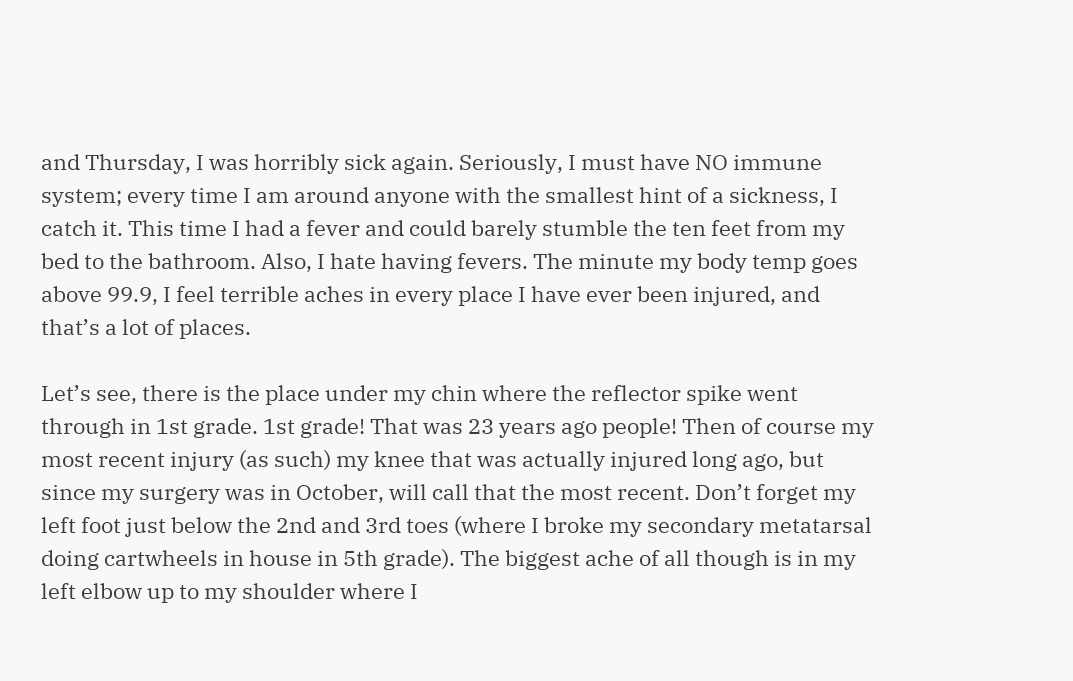and Thursday, I was horribly sick again. Seriously, I must have NO immune system; every time I am around anyone with the smallest hint of a sickness, I catch it. This time I had a fever and could barely stumble the ten feet from my bed to the bathroom. Also, I hate having fevers. The minute my body temp goes above 99.9, I feel terrible aches in every place I have ever been injured, and that’s a lot of places.

Let’s see, there is the place under my chin where the reflector spike went through in 1st grade. 1st grade! That was 23 years ago people! Then of course my most recent injury (as such) my knee that was actually injured long ago, but since my surgery was in October, will call that the most recent. Don’t forget my left foot just below the 2nd and 3rd toes (where I broke my secondary metatarsal doing cartwheels in house in 5th grade). The biggest ache of all though is in my left elbow up to my shoulder where I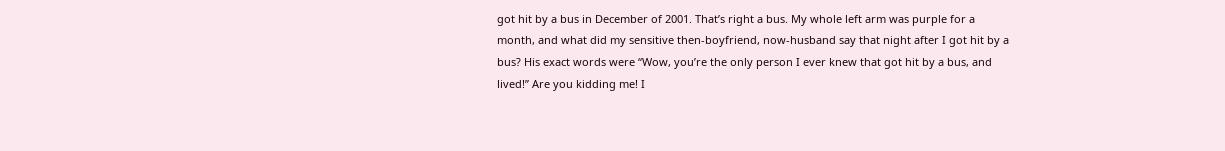got hit by a bus in December of 2001. That’s right a bus. My whole left arm was purple for a month, and what did my sensitive then-boyfriend, now-husband say that night after I got hit by a bus? His exact words were “Wow, you’re the only person I ever knew that got hit by a bus, and lived!” Are you kidding me! I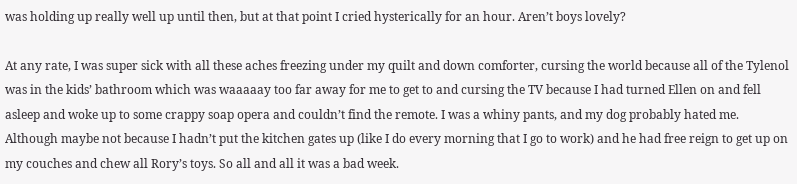was holding up really well up until then, but at that point I cried hysterically for an hour. Aren’t boys lovely?

At any rate, I was super sick with all these aches freezing under my quilt and down comforter, cursing the world because all of the Tylenol was in the kids’ bathroom which was waaaaay too far away for me to get to and cursing the TV because I had turned Ellen on and fell asleep and woke up to some crappy soap opera and couldn’t find the remote. I was a whiny pants, and my dog probably hated me. Although maybe not because I hadn’t put the kitchen gates up (like I do every morning that I go to work) and he had free reign to get up on my couches and chew all Rory’s toys. So all and all it was a bad week.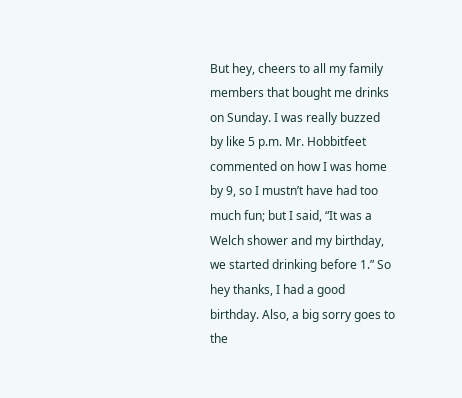But hey, cheers to all my family members that bought me drinks on Sunday. I was really buzzed by like 5 p.m. Mr. Hobbitfeet commented on how I was home by 9, so I mustn’t have had too much fun; but I said, “It was a Welch shower and my birthday, we started drinking before 1.” So hey thanks, I had a good birthday. Also, a big sorry goes to the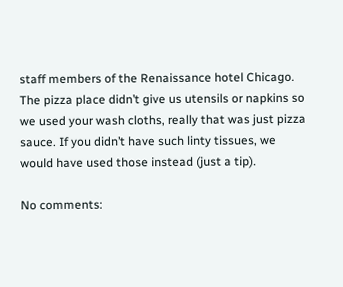staff members of the Renaissance hotel Chicago. The pizza place didn’t give us utensils or napkins so we used your wash cloths, really that was just pizza sauce. If you didn’t have such linty tissues, we would have used those instead (just a tip).

No comments: